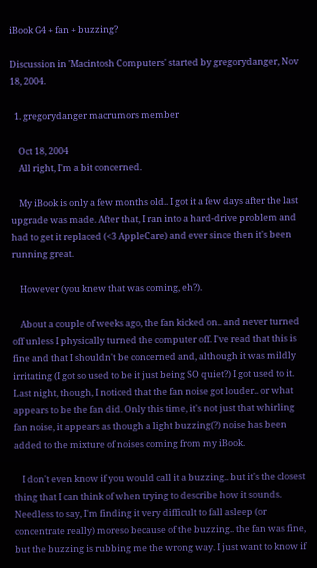iBook G4 + fan + buzzing?

Discussion in 'Macintosh Computers' started by gregorydanger, Nov 18, 2004.

  1. gregorydanger macrumors member

    Oct 18, 2004
    All right, I'm a bit concerned.

    My iBook is only a few months old.. I got it a few days after the last upgrade was made. After that, I ran into a hard-drive problem and had to get it replaced (<3 AppleCare) and ever since then it's been running great.

    However (you knew that was coming, eh?).

    About a couple of weeks ago, the fan kicked on.. and never turned off unless I physically turned the computer off. I've read that this is fine and that I shouldn't be concerned and, although it was mildly irritating (I got so used to be it just being SO quiet?) I got used to it. Last night, though, I noticed that the fan noise got louder.. or what appears to be the fan did. Only this time, it's not just that whirling fan noise, it appears as though a light buzzing(?) noise has been added to the mixture of noises coming from my iBook.

    I don't even know if you would call it a buzzing.. but it's the closest thing that I can think of when trying to describe how it sounds. Needless to say, I'm finding it very difficult to fall asleep (or concentrate really) moreso because of the buzzing.. the fan was fine, but the buzzing is rubbing me the wrong way. I just want to know if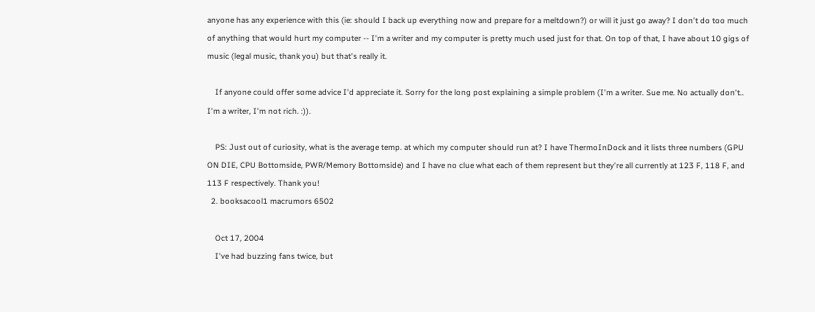anyone has any experience with this (ie: should I back up everything now and prepare for a meltdown?) or will it just go away? I don't do too much of anything that would hurt my computer -- I'm a writer and my computer is pretty much used just for that. On top of that, I have about 10 gigs of music (legal music, thank you) but that's really it.

    If anyone could offer some advice I'd appreciate it. Sorry for the long post explaining a simple problem (I'm a writer. Sue me. No actually don't.. I'm a writer, I'm not rich. :)).

    PS: Just out of curiosity, what is the average temp. at which my computer should run at? I have ThermoInDock and it lists three numbers (GPU ON DIE, CPU Bottomside, PWR/Memory Bottomside) and I have no clue what each of them represent but they're all currently at 123 F, 118 F, and 113 F respectively. Thank you!
  2. booksacool1 macrumors 6502

    Oct 17, 2004
    I've had buzzing fans twice, but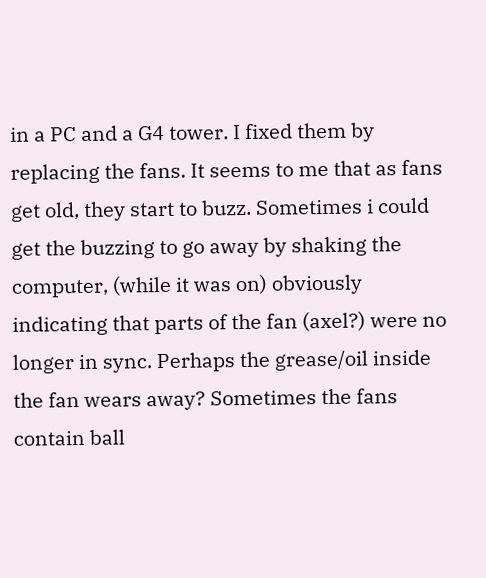in a PC and a G4 tower. I fixed them by replacing the fans. It seems to me that as fans get old, they start to buzz. Sometimes i could get the buzzing to go away by shaking the computer, (while it was on) obviously indicating that parts of the fan (axel?) were no longer in sync. Perhaps the grease/oil inside the fan wears away? Sometimes the fans contain ball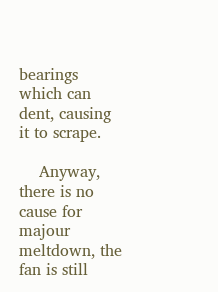bearings which can dent, causing it to scrape.

    Anyway, there is no cause for majour meltdown, the fan is still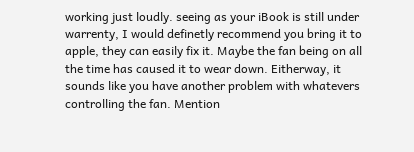working just loudly. seeing as your iBook is still under warrenty, I would definetly recommend you bring it to apple, they can easily fix it. Maybe the fan being on all the time has caused it to wear down. Eitherway, it sounds like you have another problem with whatevers controlling the fan. Mention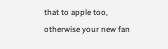that to apple too, otherwise your new fan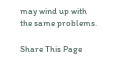may wind up with the same problems.

Share This Page